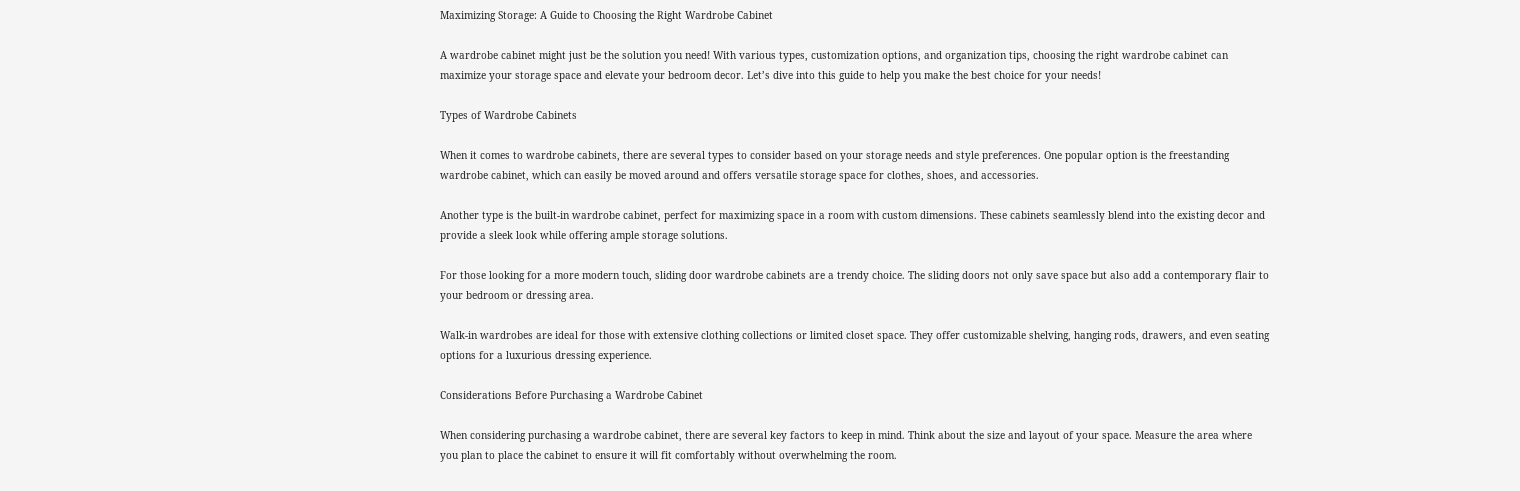Maximizing Storage: A Guide to Choosing the Right Wardrobe Cabinet

A wardrobe cabinet might just be the solution you need! With various types, customization options, and organization tips, choosing the right wardrobe cabinet can maximize your storage space and elevate your bedroom decor. Let’s dive into this guide to help you make the best choice for your needs!

Types of Wardrobe Cabinets

When it comes to wardrobe cabinets, there are several types to consider based on your storage needs and style preferences. One popular option is the freestanding wardrobe cabinet, which can easily be moved around and offers versatile storage space for clothes, shoes, and accessories.

Another type is the built-in wardrobe cabinet, perfect for maximizing space in a room with custom dimensions. These cabinets seamlessly blend into the existing decor and provide a sleek look while offering ample storage solutions.

For those looking for a more modern touch, sliding door wardrobe cabinets are a trendy choice. The sliding doors not only save space but also add a contemporary flair to your bedroom or dressing area.

Walk-in wardrobes are ideal for those with extensive clothing collections or limited closet space. They offer customizable shelving, hanging rods, drawers, and even seating options for a luxurious dressing experience.

Considerations Before Purchasing a Wardrobe Cabinet

When considering purchasing a wardrobe cabinet, there are several key factors to keep in mind. Think about the size and layout of your space. Measure the area where you plan to place the cabinet to ensure it will fit comfortably without overwhelming the room.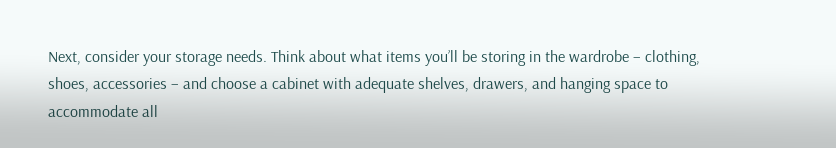Next, consider your storage needs. Think about what items you’ll be storing in the wardrobe – clothing, shoes, accessories – and choose a cabinet with adequate shelves, drawers, and hanging space to accommodate all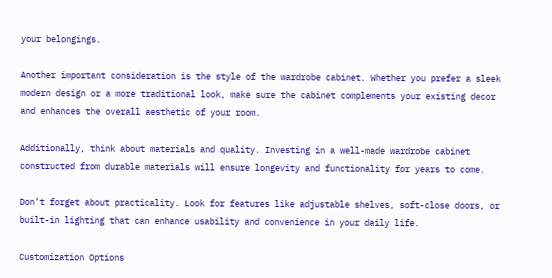your belongings.

Another important consideration is the style of the wardrobe cabinet. Whether you prefer a sleek modern design or a more traditional look, make sure the cabinet complements your existing decor and enhances the overall aesthetic of your room.

Additionally, think about materials and quality. Investing in a well-made wardrobe cabinet constructed from durable materials will ensure longevity and functionality for years to come.

Don’t forget about practicality. Look for features like adjustable shelves, soft-close doors, or built-in lighting that can enhance usability and convenience in your daily life.

Customization Options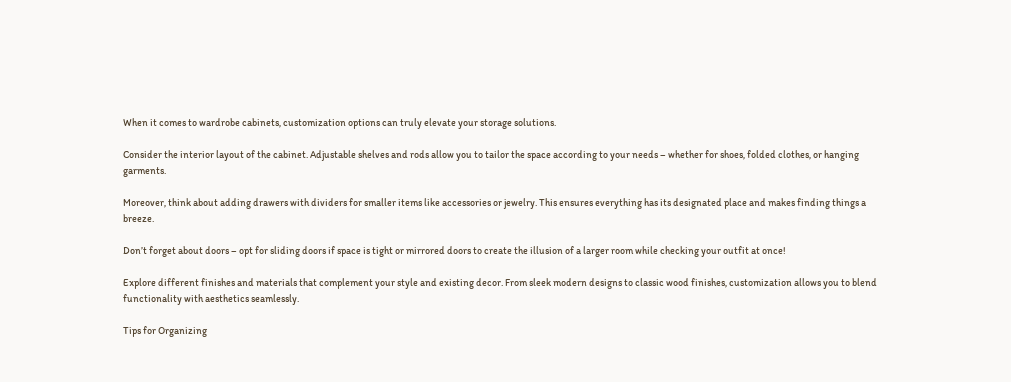When it comes to wardrobe cabinets, customization options can truly elevate your storage solutions.

Consider the interior layout of the cabinet. Adjustable shelves and rods allow you to tailor the space according to your needs – whether for shoes, folded clothes, or hanging garments.

Moreover, think about adding drawers with dividers for smaller items like accessories or jewelry. This ensures everything has its designated place and makes finding things a breeze.

Don’t forget about doors – opt for sliding doors if space is tight or mirrored doors to create the illusion of a larger room while checking your outfit at once!

Explore different finishes and materials that complement your style and existing decor. From sleek modern designs to classic wood finishes, customization allows you to blend functionality with aesthetics seamlessly.

Tips for Organizing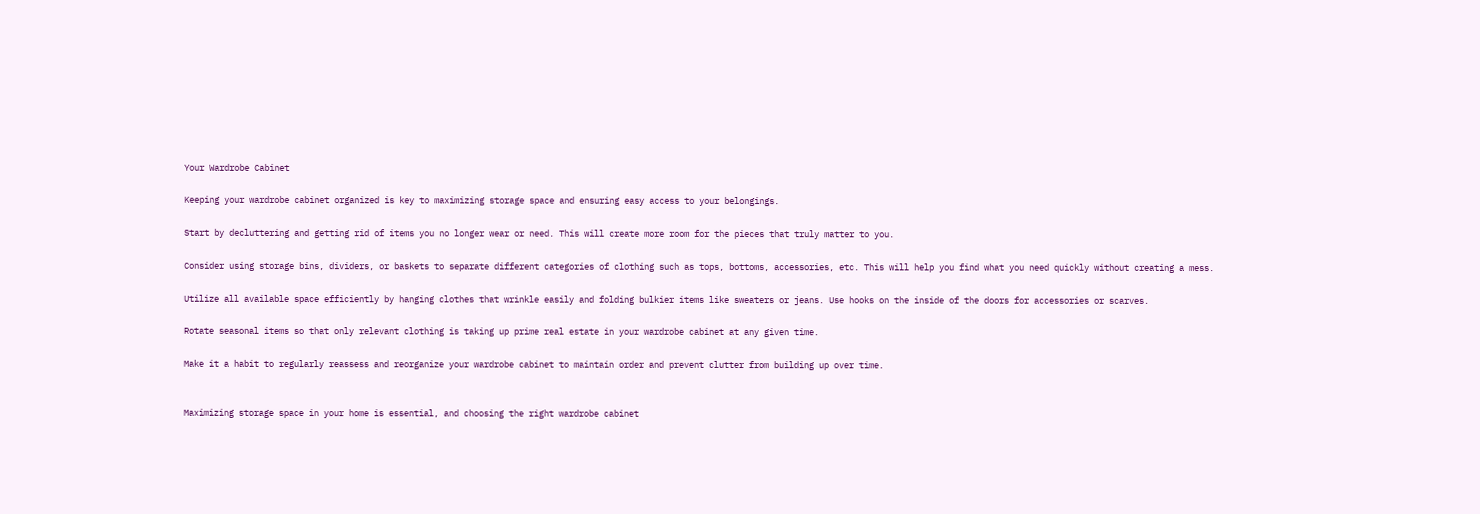Your Wardrobe Cabinet

Keeping your wardrobe cabinet organized is key to maximizing storage space and ensuring easy access to your belongings.

Start by decluttering and getting rid of items you no longer wear or need. This will create more room for the pieces that truly matter to you.

Consider using storage bins, dividers, or baskets to separate different categories of clothing such as tops, bottoms, accessories, etc. This will help you find what you need quickly without creating a mess.

Utilize all available space efficiently by hanging clothes that wrinkle easily and folding bulkier items like sweaters or jeans. Use hooks on the inside of the doors for accessories or scarves.

Rotate seasonal items so that only relevant clothing is taking up prime real estate in your wardrobe cabinet at any given time.

Make it a habit to regularly reassess and reorganize your wardrobe cabinet to maintain order and prevent clutter from building up over time.


Maximizing storage space in your home is essential, and choosing the right wardrobe cabinet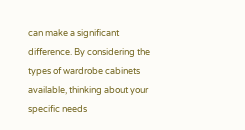can make a significant difference. By considering the types of wardrobe cabinets available, thinking about your specific needs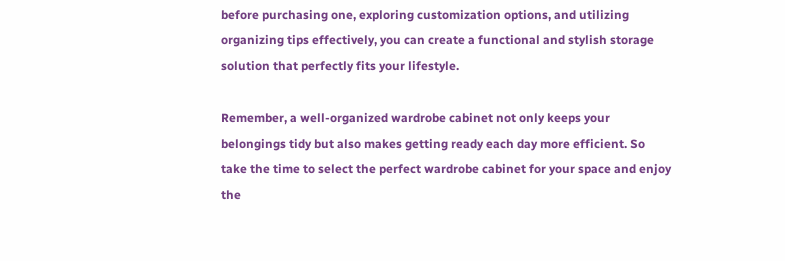before purchasing one, exploring customization options, and utilizing organizing tips effectively, you can create a functional and stylish storage solution that perfectly fits your lifestyle.

Remember, a well-organized wardrobe cabinet not only keeps your belongings tidy but also makes getting ready each day more efficient. So take the time to select the perfect wardrobe cabinet for your space and enjoy the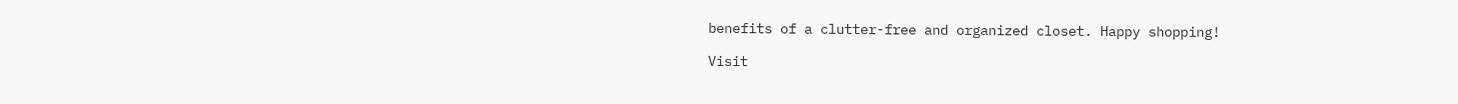benefits of a clutter-free and organized closet. Happy shopping!

Visit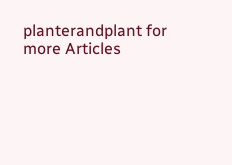planterandplant for more Articles